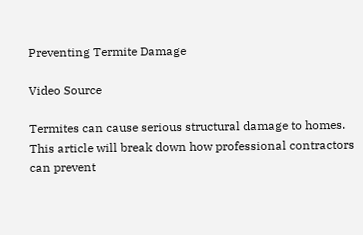Preventing Termite Damage

Video Source

Termites can cause serious structural damage to homes. This article will break down how professional contractors can prevent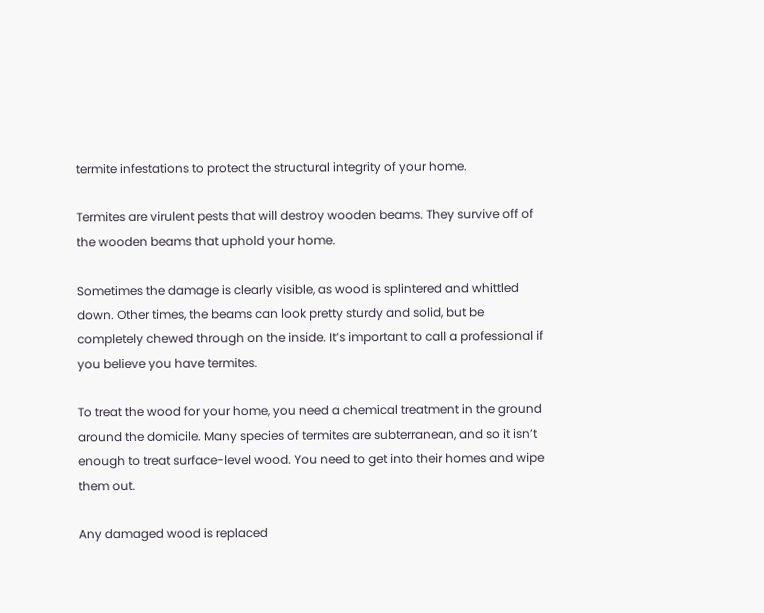termite infestations to protect the structural integrity of your home.

Termites are virulent pests that will destroy wooden beams. They survive off of the wooden beams that uphold your home.

Sometimes the damage is clearly visible, as wood is splintered and whittled down. Other times, the beams can look pretty sturdy and solid, but be completely chewed through on the inside. It’s important to call a professional if you believe you have termites.

To treat the wood for your home, you need a chemical treatment in the ground around the domicile. Many species of termites are subterranean, and so it isn’t enough to treat surface-level wood. You need to get into their homes and wipe them out.

Any damaged wood is replaced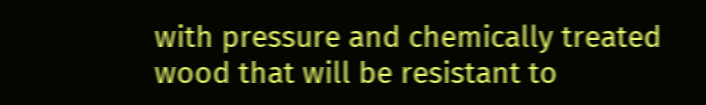with pressure and chemically treated wood that will be resistant to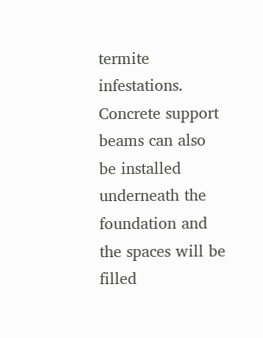termite infestations. Concrete support beams can also be installed underneath the foundation and the spaces will be filled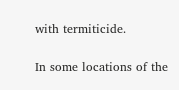with termiticide.

In some locations of the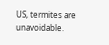US, termites are unavoidable.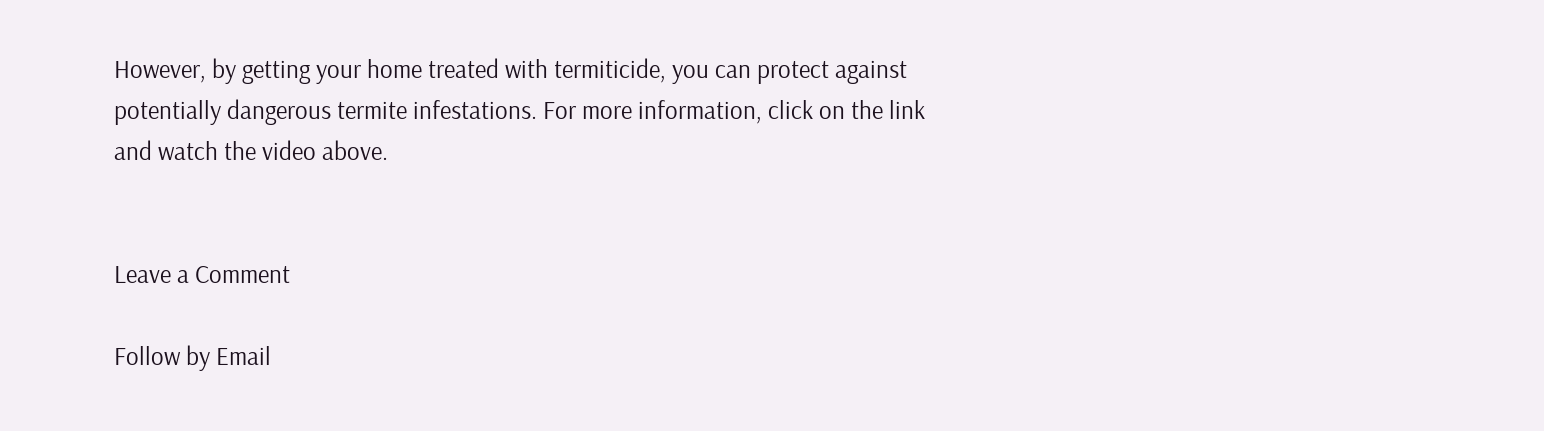However, by getting your home treated with termiticide, you can protect against potentially dangerous termite infestations. For more information, click on the link and watch the video above.


Leave a Comment

Follow by Email